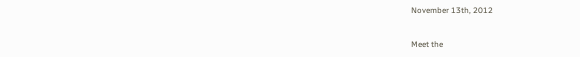November 13th, 2012


Meet the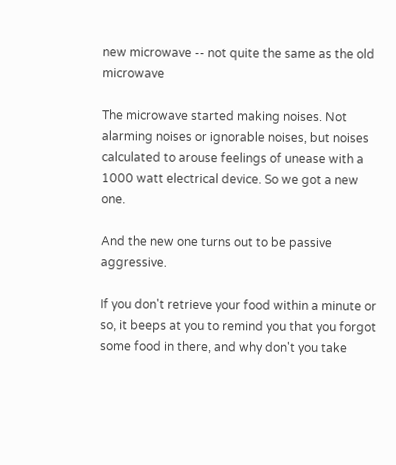new microwave -- not quite the same as the old microwave

The microwave started making noises. Not alarming noises or ignorable noises, but noises calculated to arouse feelings of unease with a 1000 watt electrical device. So we got a new one.

And the new one turns out to be passive aggressive.

If you don't retrieve your food within a minute or so, it beeps at you to remind you that you forgot some food in there, and why don't you take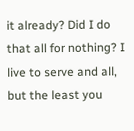it already? Did I do that all for nothing? I live to serve and all, but the least you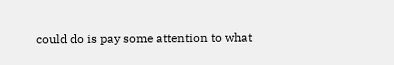could do is pay some attention to what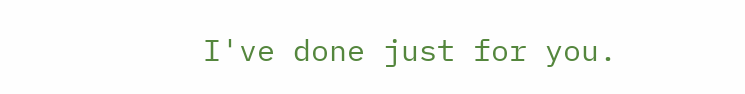I've done just for you.